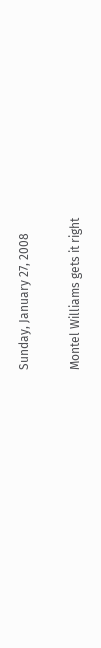Sunday, January 27, 2008

Montel Williams gets it right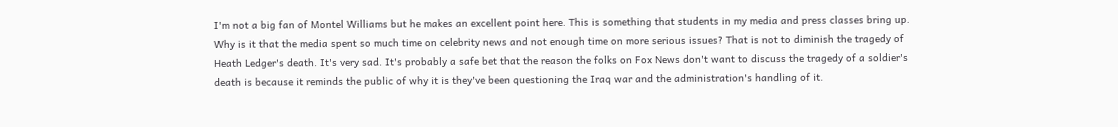I'm not a big fan of Montel Williams but he makes an excellent point here. This is something that students in my media and press classes bring up. Why is it that the media spent so much time on celebrity news and not enough time on more serious issues? That is not to diminish the tragedy of Heath Ledger's death. It's very sad. It's probably a safe bet that the reason the folks on Fox News don't want to discuss the tragedy of a soldier's death is because it reminds the public of why it is they've been questioning the Iraq war and the administration's handling of it.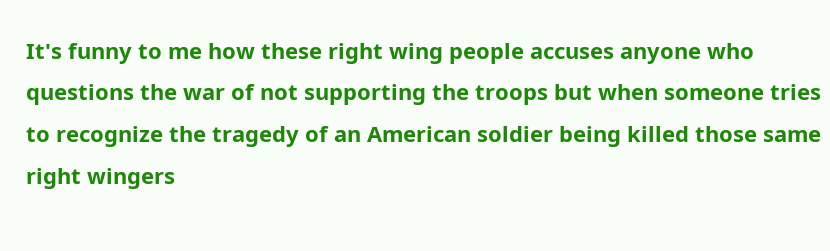It's funny to me how these right wing people accuses anyone who questions the war of not supporting the troops but when someone tries to recognize the tragedy of an American soldier being killed those same right wingers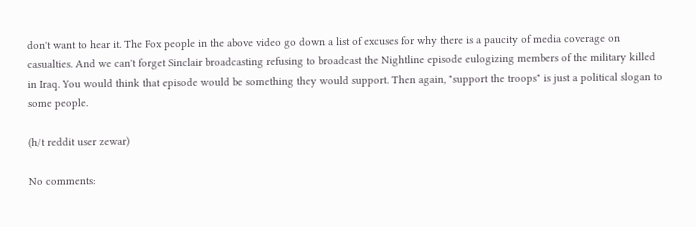don't want to hear it. The Fox people in the above video go down a list of excuses for why there is a paucity of media coverage on casualties. And we can't forget Sinclair broadcasting refusing to broadcast the Nightline episode eulogizing members of the military killed in Iraq. You would think that episode would be something they would support. Then again, "support the troops" is just a political slogan to some people.

(h/t reddit user zewar)

No comments: